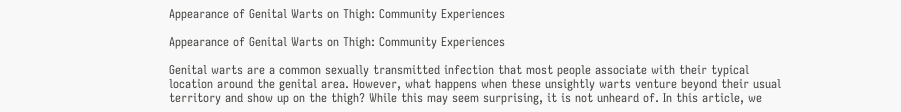Appearance of Genital Warts on Thigh: Community Experiences

Appearance of Genital Warts on Thigh: Community Experiences

Genital warts are a common sexually transmitted infection that most people associate with their typical location around the genital area. However, what happens when these unsightly warts venture beyond their usual territory and show up on the thigh? While this may seem surprising, it is not unheard of. In this article, we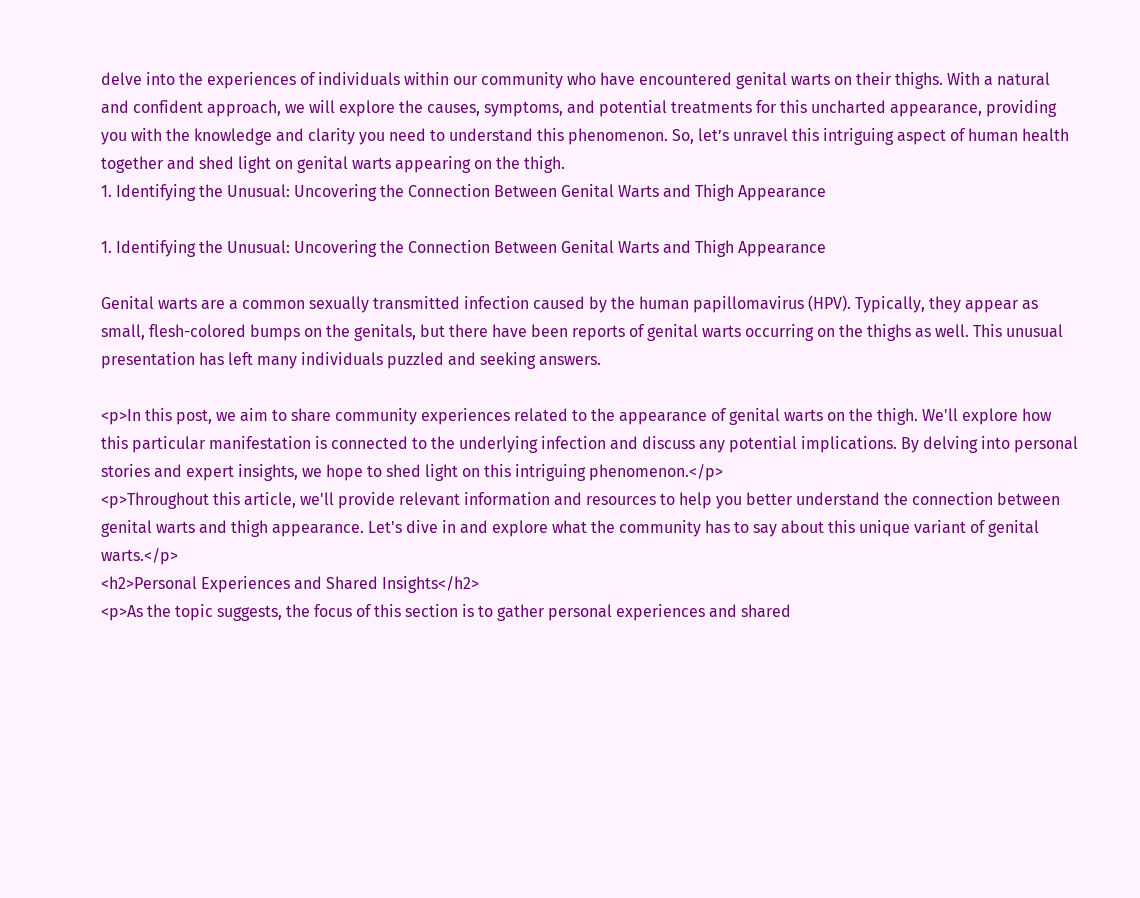delve into the experiences of individuals within our community who have encountered genital warts on their thighs. With a natural and confident approach, we will explore the causes, symptoms, and potential treatments for this uncharted appearance, providing you with the knowledge and clarity you need to understand this phenomenon. So, let’s unravel this intriguing aspect of human health together and shed light on genital warts appearing on the thigh.
1. Identifying the Unusual: Uncovering the Connection Between Genital Warts and Thigh Appearance

1. Identifying the Unusual: Uncovering the Connection Between Genital Warts and Thigh Appearance

Genital warts are a common sexually transmitted infection caused by the human papillomavirus (HPV). Typically, they appear as small, flesh-colored bumps on the genitals, but there have been reports of genital warts occurring on the thighs as well. This unusual presentation has left many individuals puzzled and seeking answers.

<p>In this post, we aim to share community experiences related to the appearance of genital warts on the thigh. We'll explore how this particular manifestation is connected to the underlying infection and discuss any potential implications. By delving into personal stories and expert insights, we hope to shed light on this intriguing phenomenon.</p>
<p>Throughout this article, we'll provide relevant information and resources to help you better understand the connection between genital warts and thigh appearance. Let's dive in and explore what the community has to say about this unique variant of genital warts.</p>
<h2>Personal Experiences and Shared Insights</h2>
<p>As the topic suggests, the focus of this section is to gather personal experiences and shared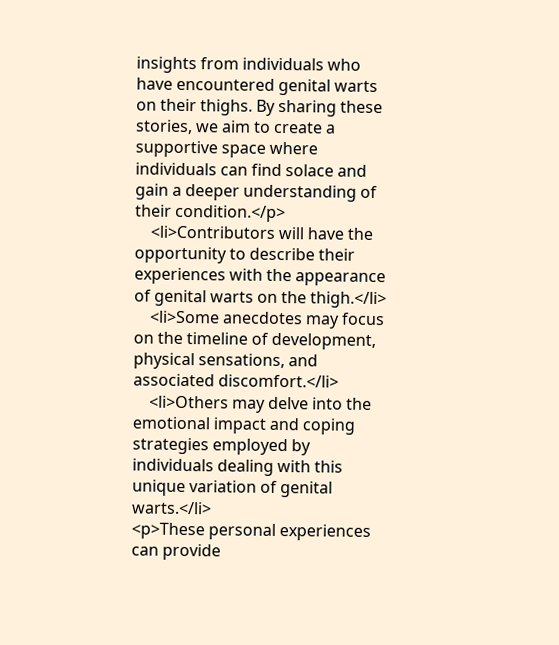insights from individuals who have encountered genital warts on their thighs. By sharing these stories, we aim to create a supportive space where individuals can find solace and gain a deeper understanding of their condition.</p>
    <li>Contributors will have the opportunity to describe their experiences with the appearance of genital warts on the thigh.</li>
    <li>Some anecdotes may focus on the timeline of development, physical sensations, and associated discomfort.</li>
    <li>Others may delve into the emotional impact and coping strategies employed by individuals dealing with this unique variation of genital warts.</li>
<p>These personal experiences can provide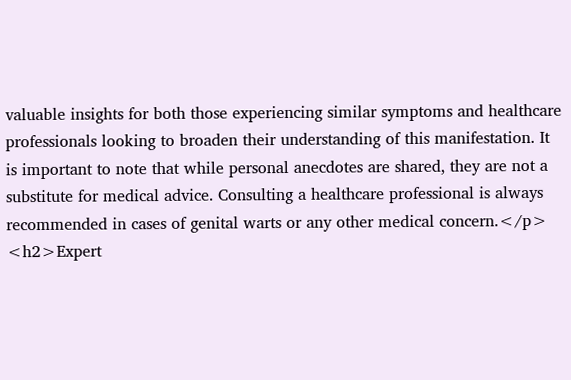valuable insights for both those experiencing similar symptoms and healthcare professionals looking to broaden their understanding of this manifestation. It is important to note that while personal anecdotes are shared, they are not a substitute for medical advice. Consulting a healthcare professional is always recommended in cases of genital warts or any other medical concern.</p>
<h2>Expert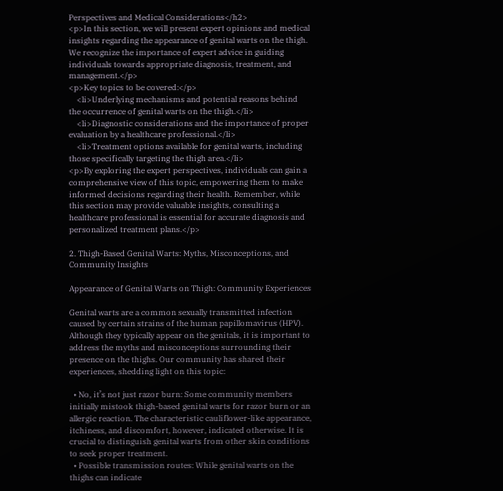Perspectives and Medical Considerations</h2>
<p>In this section, we will present expert opinions and medical insights regarding the appearance of genital warts on the thigh. We recognize the importance of expert advice in guiding individuals towards appropriate diagnosis, treatment, and management.</p>
<p>Key topics to be covered:</p>
    <li>Underlying mechanisms and potential reasons behind the occurrence of genital warts on the thigh.</li>
    <li>Diagnostic considerations and the importance of proper evaluation by a healthcare professional.</li>
    <li>Treatment options available for genital warts, including those specifically targeting the thigh area.</li>
<p>By exploring the expert perspectives, individuals can gain a comprehensive view of this topic, empowering them to make informed decisions regarding their health. Remember, while this section may provide valuable insights, consulting a healthcare professional is essential for accurate diagnosis and personalized treatment plans.</p>

2. Thigh-Based Genital Warts: Myths, Misconceptions, and Community Insights

Appearance of Genital Warts on Thigh: Community Experiences

Genital warts are a common sexually transmitted infection caused by certain strains of the human papillomavirus (HPV). Although they typically appear on the genitals, it is important to address the myths and misconceptions surrounding their presence on the thighs. Our community has shared their experiences, shedding light on this topic:

  • No, it’s not just razor burn: Some community members initially mistook thigh-based genital warts for razor burn or an allergic reaction. The characteristic cauliflower-like appearance, itchiness, and discomfort, however, indicated otherwise. It is crucial to distinguish genital warts from other skin conditions to seek proper treatment.
  • Possible transmission routes: While genital warts on the thighs can indicate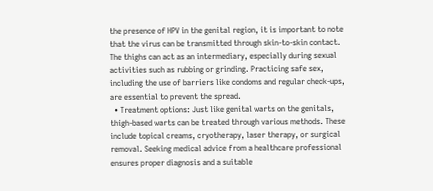the presence of HPV in the genital region, it is important to note that the virus can be transmitted through skin-to-skin contact. The thighs can act as an intermediary, especially during sexual activities such as rubbing or grinding. Practicing safe sex, including the use of barriers like condoms and regular check-ups, are essential to prevent the spread.
  • Treatment options: Just like genital warts on the genitals, thigh-based warts can be treated through various methods. These include topical creams, cryotherapy, laser therapy, or surgical removal. Seeking medical advice from a healthcare professional ensures proper diagnosis and a suitable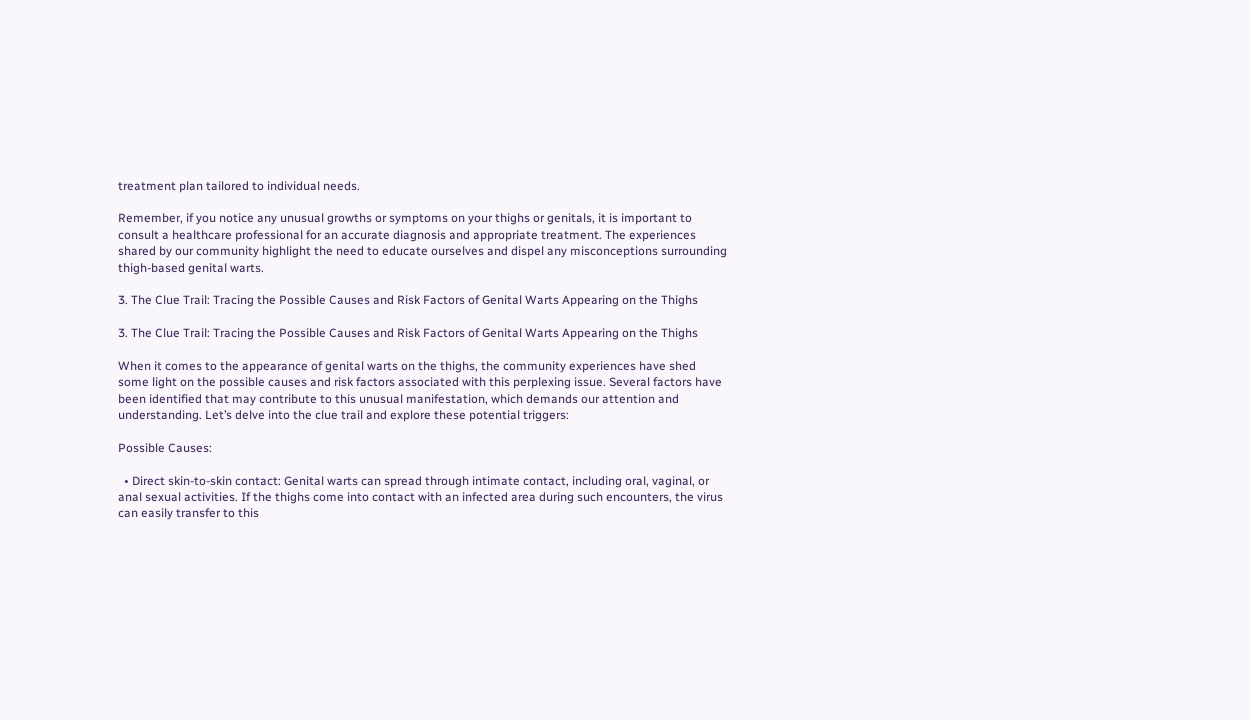treatment plan tailored to individual needs.

Remember, if you notice any unusual growths or symptoms on your thighs or genitals, it is important to consult a healthcare professional for an accurate diagnosis and appropriate treatment. The experiences shared by our community highlight the need to educate ourselves and dispel any misconceptions surrounding thigh-based genital warts.

3. The Clue Trail: Tracing the Possible Causes and Risk Factors of Genital Warts Appearing on the Thighs

3. The Clue Trail: Tracing the Possible Causes and Risk Factors of Genital Warts Appearing on the Thighs

When it comes to the appearance of genital warts on the thighs, the community experiences have shed some light on the possible causes and risk factors associated with this perplexing issue. Several factors have been identified that may contribute to this unusual manifestation, which demands our attention and understanding. Let’s delve into the clue trail and explore these potential triggers:

Possible Causes:

  • Direct skin-to-skin contact: Genital warts can spread through intimate contact, including oral, vaginal, or anal sexual activities. If the thighs come into contact with an infected area during such encounters, the virus can easily transfer to this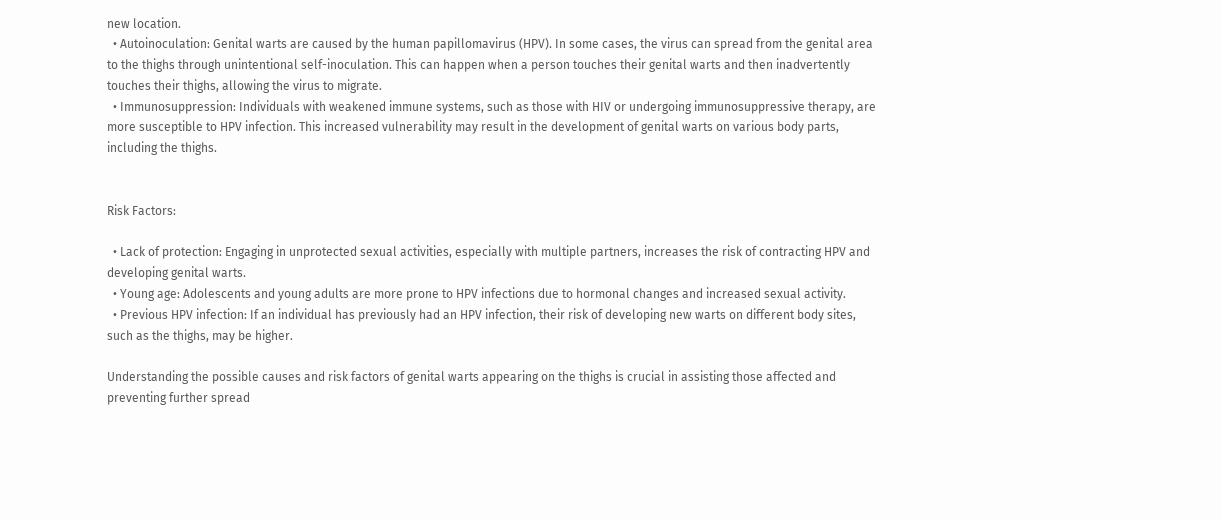new location.
  • Autoinoculation: Genital warts are caused by the human papillomavirus (HPV). In some cases, the virus can spread from the genital area to the thighs through unintentional self-inoculation. This can happen when a person touches their genital warts and then inadvertently touches their thighs, allowing the virus to migrate.
  • Immunosuppression: Individuals with weakened immune systems, such as those with HIV or undergoing immunosuppressive therapy, are more susceptible to HPV infection. This increased vulnerability may result in the development of genital warts on various body parts, including the thighs.


Risk Factors:

  • Lack of protection: Engaging in unprotected sexual activities, especially with multiple partners, increases the risk of contracting HPV and developing genital warts.
  • Young age: Adolescents and young adults are more prone to HPV infections due to hormonal changes and increased sexual activity.
  • Previous HPV infection: If an individual has previously had an HPV infection, their risk of developing new warts on different body sites, such as the thighs, may be higher.

Understanding the possible causes and risk factors of genital warts appearing on the thighs is crucial in assisting those affected and preventing further spread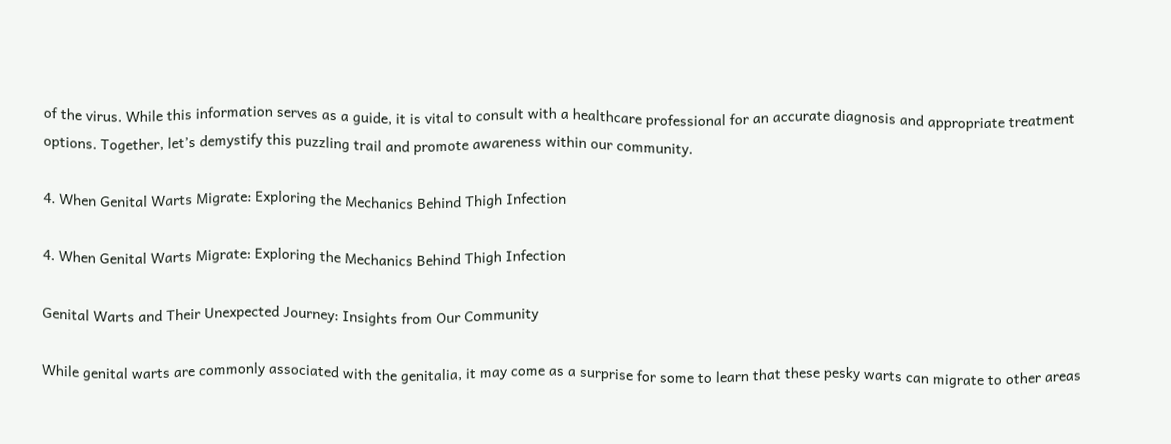of the virus. While this information serves as a guide, it is vital to consult with a healthcare professional for an accurate diagnosis and appropriate treatment options. Together, let’s demystify this puzzling trail and promote awareness within our community.

4. When Genital Warts Migrate: Exploring the Mechanics Behind Thigh Infection

4. When Genital Warts Migrate: Exploring the Mechanics Behind Thigh Infection

Genital Warts and Their Unexpected Journey: Insights from Our Community

While genital warts are commonly associated with the genitalia, it may come as a surprise for some to learn that these pesky warts can migrate to other areas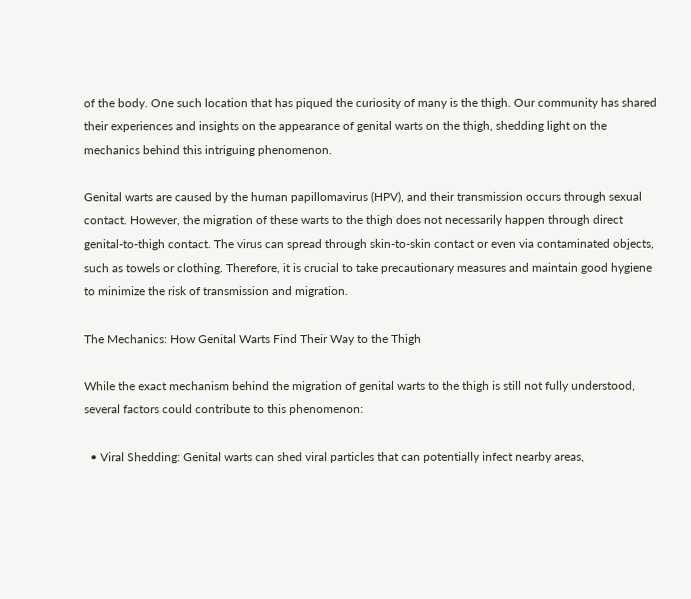of the body. One such location that has piqued the curiosity of many is the thigh. Our community has shared their experiences and insights on the appearance of genital warts on the thigh, shedding light on the mechanics behind this intriguing phenomenon.

Genital warts are caused by the human papillomavirus (HPV), and their transmission occurs through sexual contact. However, the migration of these warts to the thigh does not necessarily happen through direct genital-to-thigh contact. The virus can spread through skin-to-skin contact or even via contaminated objects, such as towels or clothing. Therefore, it is crucial to take precautionary measures and maintain good hygiene to minimize the risk of transmission and migration.

The Mechanics: How Genital Warts Find Their Way to the Thigh

While the exact mechanism behind the migration of genital warts to the thigh is still not fully understood, several factors could contribute to this phenomenon:

  • Viral Shedding: Genital warts can shed viral particles that can potentially infect nearby areas,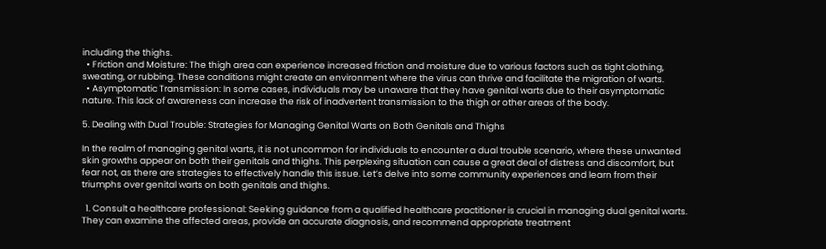including the thighs.
  • Friction and Moisture: The thigh area can experience increased friction and moisture due to various factors such as tight clothing, sweating, or rubbing. These conditions might create an environment where the virus can thrive and facilitate the migration of warts.
  • Asymptomatic Transmission: In some cases, individuals may be unaware that they have genital warts due to their asymptomatic nature. This lack of awareness can increase the risk of inadvertent transmission to the thigh or other areas of the body.

5. Dealing with Dual Trouble: Strategies for Managing Genital Warts on Both Genitals and Thighs

In the realm of managing genital warts, it is not uncommon for individuals to encounter a dual trouble scenario, where these unwanted skin growths appear on both their genitals and thighs. This perplexing situation can cause a great deal of distress and discomfort, but fear not, as there are strategies to effectively handle this issue. Let’s delve into some community experiences and learn from their triumphs over genital warts on both genitals and thighs.

  1. Consult a healthcare professional: Seeking guidance from a qualified healthcare practitioner is crucial in managing dual genital warts. They can examine the affected areas, provide an accurate diagnosis, and recommend appropriate treatment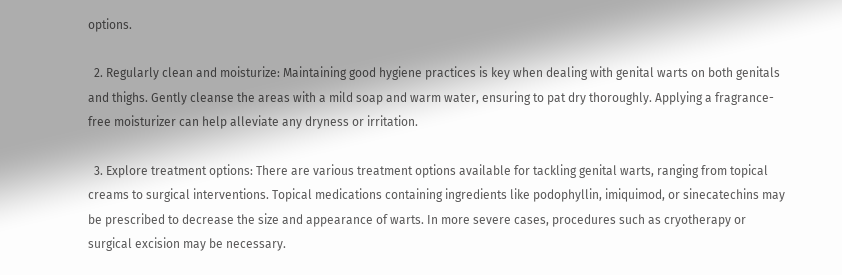options.

  2. Regularly clean and moisturize: Maintaining good hygiene practices is key when dealing with genital warts on both genitals and thighs. Gently cleanse the areas with a mild soap and warm water, ensuring to pat dry thoroughly. Applying a fragrance-free moisturizer can help alleviate any dryness or irritation.

  3. Explore treatment options: There are various treatment options available for tackling genital warts, ranging from topical creams to surgical interventions. Topical medications containing ingredients like podophyllin, imiquimod, or sinecatechins may be prescribed to decrease the size and appearance of warts. In more severe cases, procedures such as cryotherapy or surgical excision may be necessary.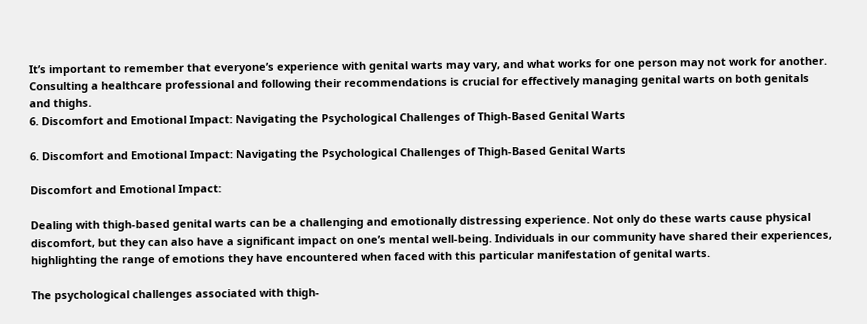It’s important to remember that everyone’s experience with genital warts may vary, and what works for one person may not work for another. Consulting a healthcare professional and following their recommendations is crucial for effectively managing genital warts on both genitals and thighs.
6. Discomfort and Emotional Impact: Navigating the Psychological Challenges of Thigh-Based Genital Warts

6. Discomfort and Emotional Impact: Navigating the Psychological Challenges of Thigh-Based Genital Warts

Discomfort and Emotional Impact:

Dealing with thigh-based genital warts can be a challenging and emotionally distressing experience. Not only do these warts cause physical discomfort, but they can also have a significant impact on one’s mental well-being. Individuals in our community have shared their experiences, highlighting the range of emotions they have encountered when faced with this particular manifestation of genital warts.

The psychological challenges associated with thigh-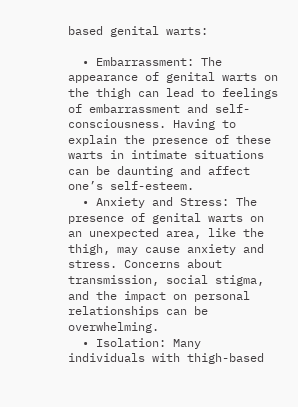based genital warts:

  • Embarrassment: The appearance of genital warts on the thigh can lead to feelings of embarrassment and self-consciousness. Having to explain the presence of these warts in intimate situations can be daunting and affect one’s self-esteem.
  • Anxiety and Stress: The presence of genital warts on an unexpected area, like the thigh, may cause anxiety and stress. Concerns about transmission, social stigma, and the impact on personal relationships can be overwhelming.
  • Isolation: Many individuals with thigh-based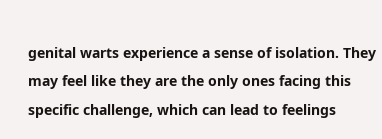genital warts experience a sense of isolation. They may feel like they are the only ones facing this specific challenge, which can lead to feelings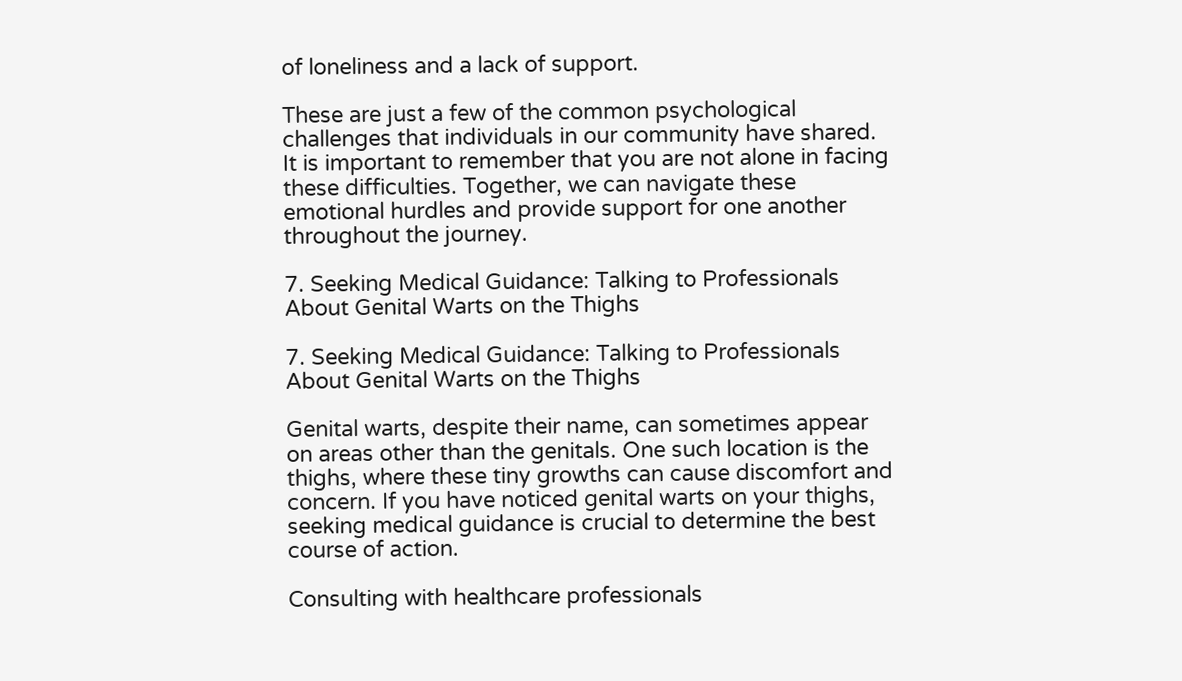of loneliness and a lack of support.

These are just a few of the common psychological challenges that individuals in our community have shared. It is important to remember that you are not alone in facing these difficulties. Together, we can navigate these emotional hurdles and provide support for one another throughout the journey.

7. Seeking Medical Guidance: Talking to Professionals About Genital Warts on the Thighs

7. Seeking Medical Guidance: Talking to Professionals About Genital Warts on the Thighs

Genital warts, despite their name, can sometimes appear on areas other than the genitals. One such location is the thighs, where these tiny growths can cause discomfort and concern. If you have noticed genital warts on your thighs, seeking medical guidance is crucial to determine the best course of action.

Consulting with healthcare professionals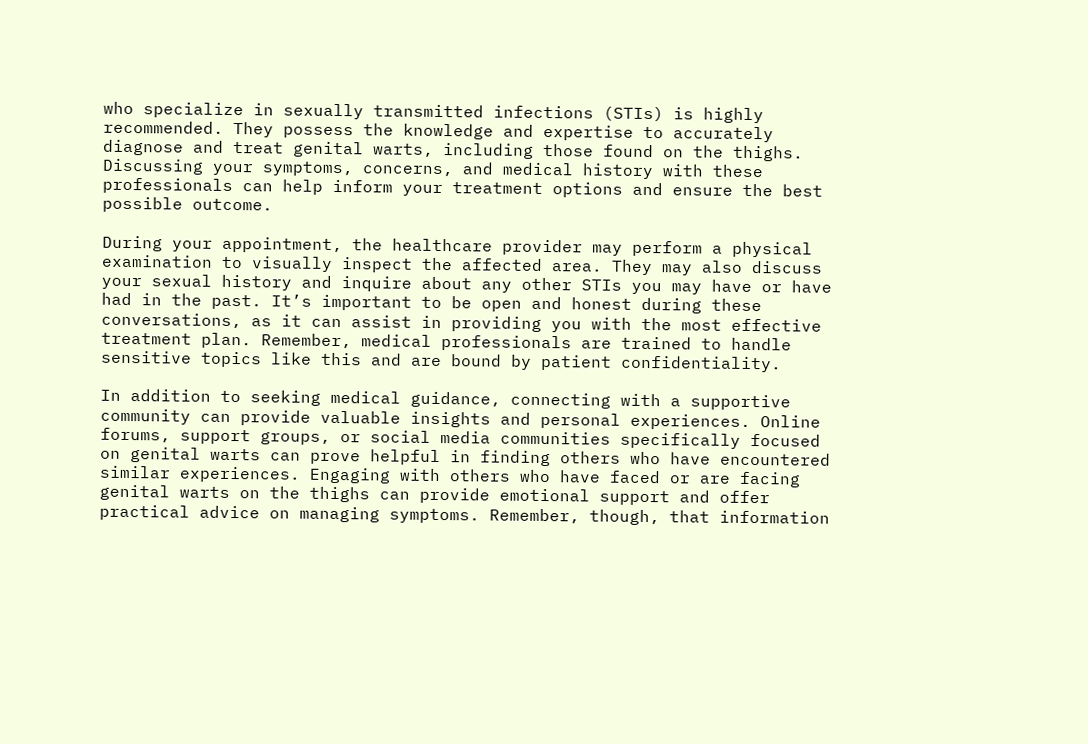who specialize in sexually transmitted infections (STIs) is highly recommended. They possess the knowledge and expertise to accurately diagnose and treat genital warts, including those found on the thighs. Discussing your symptoms, concerns, and medical history with these professionals can help inform your treatment options and ensure the best possible outcome.

During your appointment, the healthcare provider may perform a physical examination to visually inspect the affected area. They may also discuss your sexual history and inquire about any other STIs you may have or have had in the past. It’s important to be open and honest during these conversations, as it can assist in providing you with the most effective treatment plan. Remember, medical professionals are trained to handle sensitive topics like this and are bound by patient confidentiality.

In addition to seeking medical guidance, connecting with a supportive community can provide valuable insights and personal experiences. Online forums, support groups, or social media communities specifically focused on genital warts can prove helpful in finding others who have encountered similar experiences. Engaging with others who have faced or are facing genital warts on the thighs can provide emotional support and offer practical advice on managing symptoms. Remember, though, that information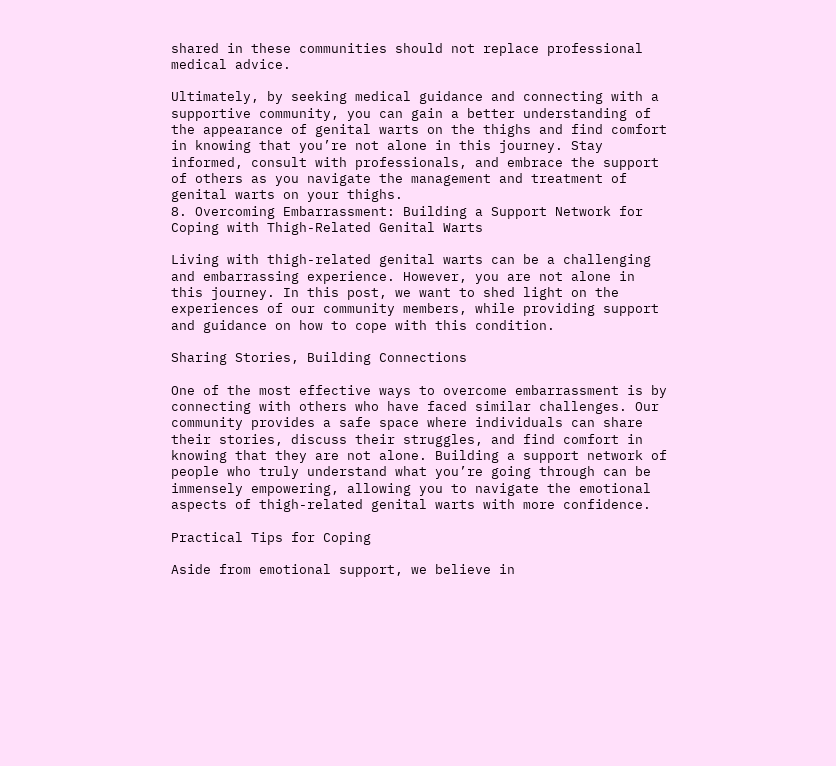shared in these communities should not replace professional medical advice.

Ultimately, by seeking medical guidance and connecting with a supportive community, you can gain a better understanding of the appearance of genital warts on the thighs and find comfort in knowing that you’re not alone in this journey. Stay informed, consult with professionals, and embrace the support of others as you navigate the management and treatment of genital warts on your thighs.
8. Overcoming Embarrassment: Building a Support Network for Coping with Thigh-Related Genital Warts

Living with thigh-related genital warts can be a challenging and embarrassing experience. However, you are not alone in this journey. In this post, we want to shed light on the experiences of our community members, while providing support and guidance on how to cope with this condition.

Sharing Stories, Building Connections

One of the most effective ways to overcome embarrassment is by connecting with others who have faced similar challenges. Our community provides a safe space where individuals can share their stories, discuss their struggles, and find comfort in knowing that they are not alone. Building a support network of people who truly understand what you’re going through can be immensely empowering, allowing you to navigate the emotional aspects of thigh-related genital warts with more confidence.

Practical Tips for Coping

Aside from emotional support, we believe in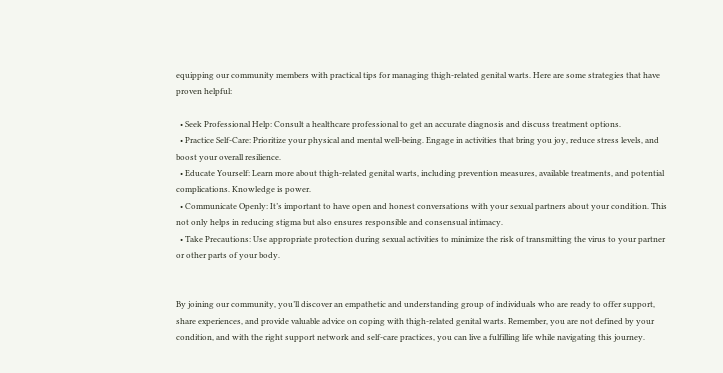equipping our community members with practical tips for managing thigh-related genital warts. Here are some strategies that have proven helpful:

  • Seek Professional Help: Consult a healthcare professional to get an accurate diagnosis and discuss treatment options.
  • Practice Self-Care: Prioritize your physical and mental well-being. Engage in activities that bring you joy, reduce stress levels, and boost your overall resilience.
  • Educate Yourself: Learn more about thigh-related genital warts, including prevention measures, available treatments, and potential complications. Knowledge is power.
  • Communicate Openly: It’s important to have open and honest conversations with your sexual partners about your condition. This not only helps in reducing stigma but also ensures responsible and consensual intimacy.
  • Take Precautions: Use appropriate protection during sexual activities to minimize the risk of transmitting the virus to your partner or other parts of your body.


By joining our community, you’ll discover an empathetic and understanding group of individuals who are ready to offer support, share experiences, and provide valuable advice on coping with thigh-related genital warts. Remember, you are not defined by your condition, and with the right support network and self-care practices, you can live a fulfilling life while navigating this journey.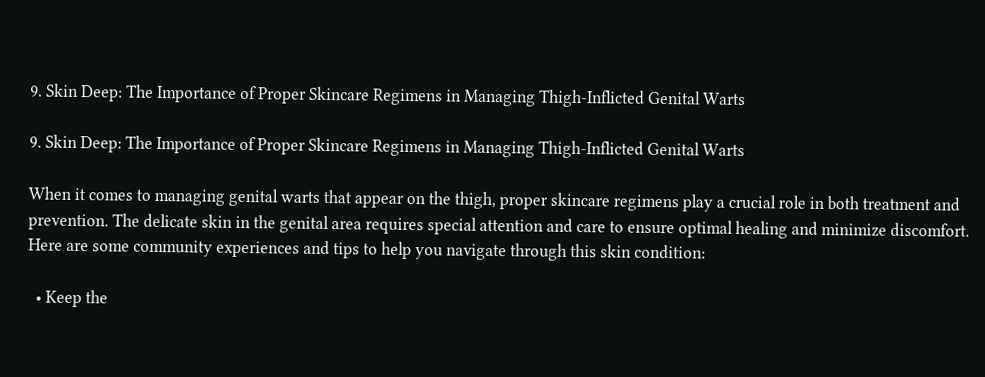9. Skin Deep: The Importance of Proper Skincare Regimens in Managing Thigh-Inflicted Genital Warts

9. Skin Deep: The Importance of Proper Skincare Regimens in Managing Thigh-Inflicted Genital Warts

When it comes to managing genital warts that appear on the thigh, proper skincare regimens play a crucial role in both treatment and prevention. The delicate skin in the genital area requires special attention and care to ensure optimal healing and minimize discomfort. Here are some community experiences and tips to help you navigate through this skin condition:

  • Keep the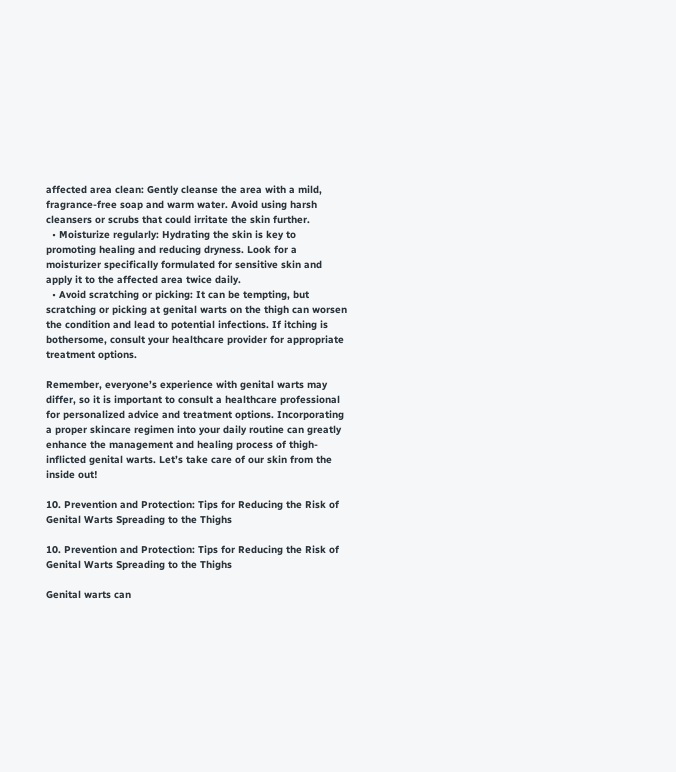affected area clean: Gently cleanse the area with a mild, fragrance-free soap and warm water. Avoid using harsh cleansers or scrubs that could irritate the skin further.
  • Moisturize regularly: Hydrating the skin is key to promoting healing and reducing dryness. Look for a moisturizer specifically formulated for sensitive skin and apply it to the affected area twice daily.
  • Avoid scratching or picking: It can be tempting, but scratching or picking at genital warts on the thigh can worsen the condition and lead to potential infections. If itching is bothersome, consult your healthcare provider for appropriate treatment options.

Remember, everyone’s experience with genital warts may differ, so it is important to consult a healthcare professional for personalized advice and treatment options. Incorporating a proper skincare regimen into your daily routine can greatly enhance the management and healing process of thigh-inflicted genital warts. Let’s take care of our skin from the inside out!

10. Prevention and Protection: Tips for Reducing the Risk of Genital Warts Spreading to the Thighs

10. Prevention and Protection: Tips for Reducing the Risk of Genital Warts Spreading to the Thighs

Genital warts can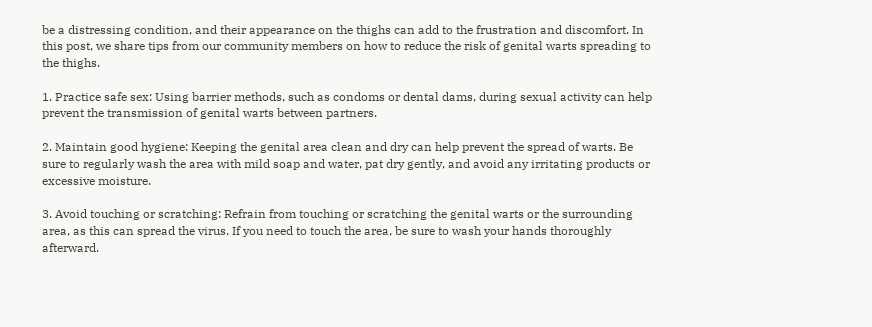be a distressing condition, and their appearance on the thighs can add to the frustration and discomfort. In this post, we share tips from our community members on how to reduce the risk of genital warts spreading to the thighs.

1. Practice safe sex: Using barrier methods, such as condoms or dental dams, during sexual activity can help prevent the transmission of genital warts between partners.

2. Maintain good hygiene: Keeping the genital area clean and dry can help prevent the spread of warts. Be sure to regularly wash the area with mild soap and water, pat dry gently, and avoid any irritating products or excessive moisture.

3. Avoid touching or scratching: Refrain from touching or scratching the genital warts or the surrounding area, as this can spread the virus. If you need to touch the area, be sure to wash your hands thoroughly afterward.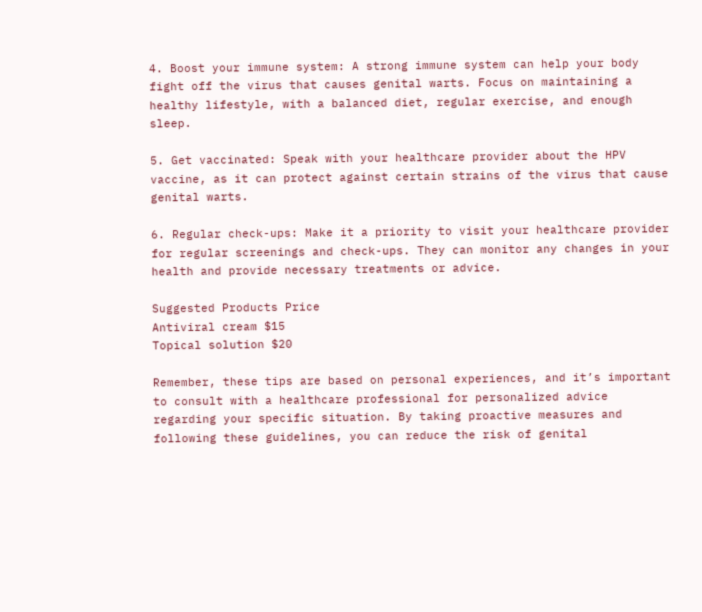4. Boost your immune system: A strong immune system can help your body fight off the virus that causes genital warts. Focus on maintaining a healthy lifestyle, with a balanced diet, regular exercise, and enough sleep.

5. Get vaccinated: Speak with your healthcare provider about the HPV vaccine, as it can protect against certain strains of the virus that cause genital warts.

6. Regular check-ups: Make it a priority to visit your healthcare provider for regular screenings and check-ups. They can monitor any changes in your health and provide necessary treatments or advice.

Suggested Products Price
Antiviral cream $15
Topical solution $20

Remember, these tips are based on personal experiences, and it’s important to consult with a healthcare professional for personalized advice regarding your specific situation. By taking proactive measures and following these guidelines, you can reduce the risk of genital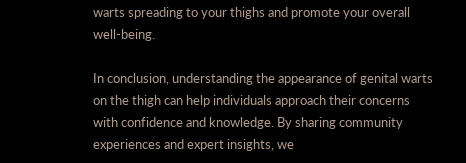warts spreading to your thighs and promote your overall well-being.

In conclusion, understanding the appearance of genital warts on the thigh can help individuals approach their concerns with confidence and knowledge. By sharing community experiences and expert insights, we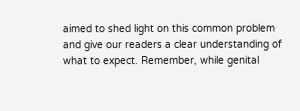aimed to shed light on this common problem and give our readers a clear understanding of what to expect. Remember, while genital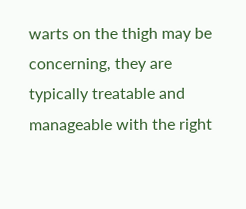warts on the thigh may be concerning, they are typically treatable and manageable with the right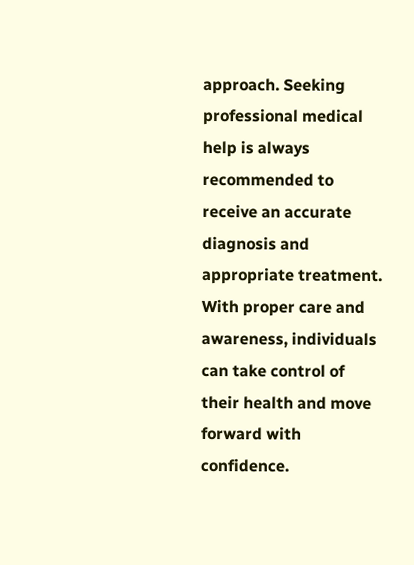approach. Seeking professional medical help is always recommended to receive an accurate diagnosis and appropriate treatment. With proper care and awareness, individuals can take control of their health and move forward with confidence.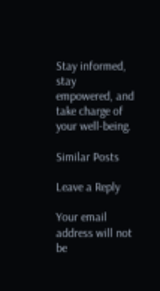Stay informed, stay empowered, and take charge of your well-being.

Similar Posts

Leave a Reply

Your email address will not be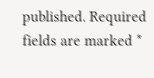published. Required fields are marked *